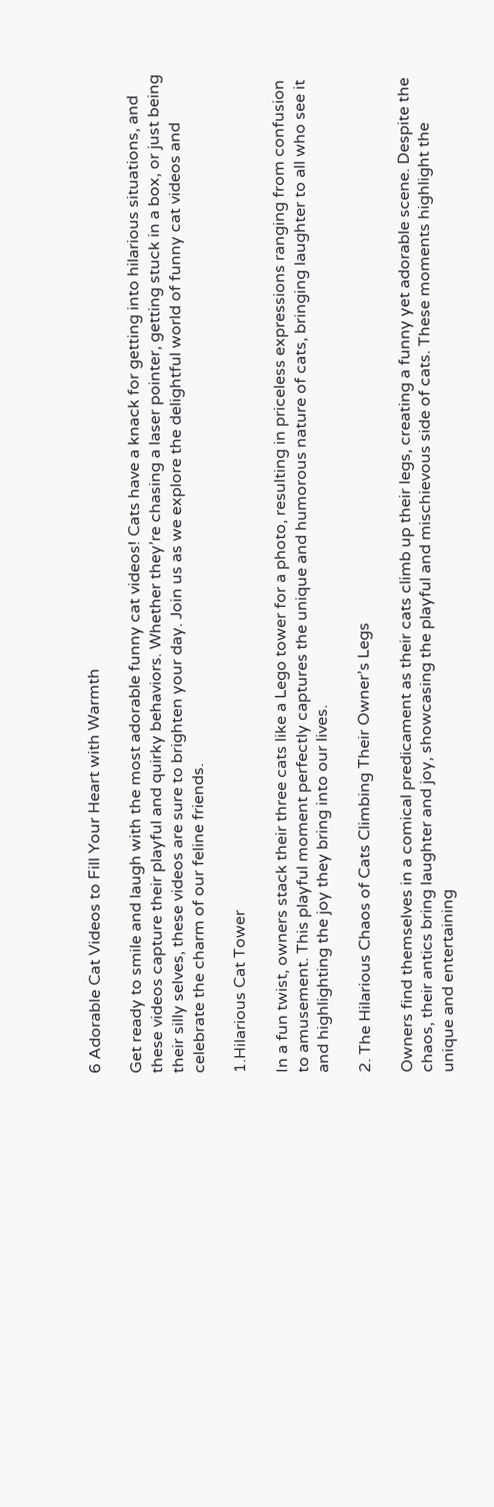6 Adorable Cat Videos to Fill Your Heart with Warmth

Get ready to smile and laugh with the most adorable funny cat videos! Cats have a knack for getting into hilarious situations, and these videos capture their playful and quirky behaviors. Whether they’re chasing a laser pointer, getting stuck in a box, or just being their silly selves, these videos are sure to brighten your day. Join us as we explore the delightful world of funny cat videos and celebrate the charm of our feline friends.

1.Hilarious Cat Tower

In a fun twist, owners stack their three cats like a Lego tower for a photo, resulting in priceless expressions ranging from confusion to amusement. This playful moment perfectly captures the unique and humorous nature of cats, bringing laughter to all who see it and highlighting the joy they bring into our lives.

2. The Hilarious Chaos of Cats Climbing Their Owner’s Legs

Owners find themselves in a comical predicament as their cats climb up their legs, creating a funny yet adorable scene. Despite the chaos, their antics bring laughter and joy, showcasing the playful and mischievous side of cats. These moments highlight the unique and entertaining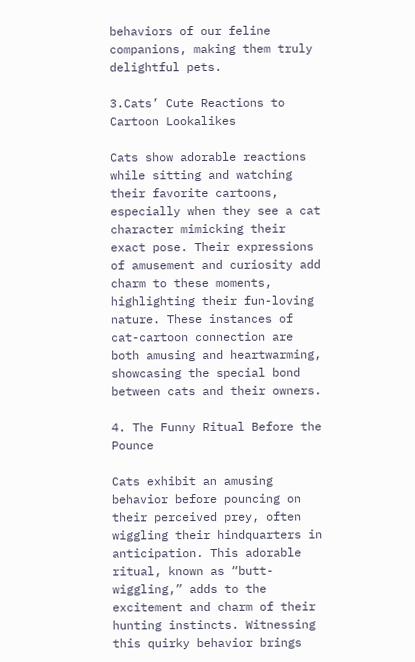behaviors of our feline companions, making them truly delightful pets.

3.Cats’ Cute Reactions to Cartoon Lookalikes

Cats show adorable reactions while sitting and watching their favorite cartoons, especially when they see a cat character mimicking their exact pose. Their expressions of amusement and curiosity add charm to these moments, highlighting their fun-loving nature. These instances of cat-cartoon connection are both amusing and heartwarming, showcasing the special bond between cats and their owners.

4. The Funny Ritual Before the Pounce

Cats exhibit an amusing behavior before pouncing on their perceived prey, often wiggling their hindquarters in anticipation. This adorable ritual, known as “butt-wiggling,” adds to the excitement and charm of their hunting instincts. Witnessing this quirky behavior brings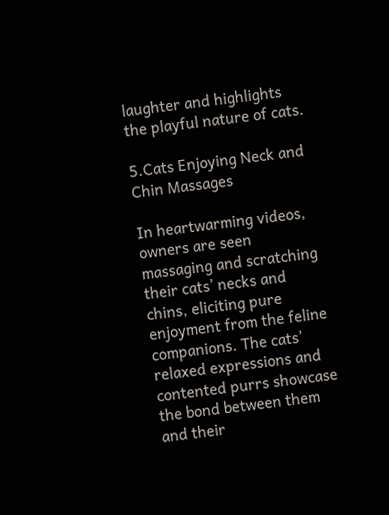laughter and highlights the playful nature of cats.

5.Cats Enjoying Neck and Chin Massages

In heartwarming videos, owners are seen massaging and scratching their cats’ necks and chins, eliciting pure enjoyment from the feline companions. The cats’ relaxed expressions and contented purrs showcase the bond between them and their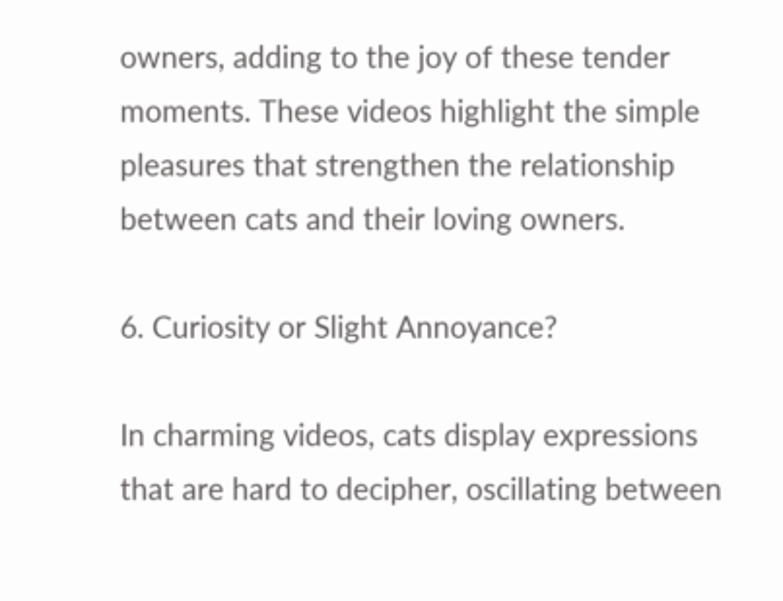owners, adding to the joy of these tender moments. These videos highlight the simple pleasures that strengthen the relationship between cats and their loving owners.

6. Curiosity or Slight Annoyance?

In charming videos, cats display expressions that are hard to decipher, oscillating between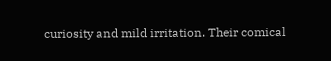curiosity and mild irritation. Their comical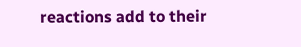reactions add to their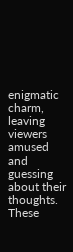enigmatic charm, leaving viewers amused and guessing about their thoughts. These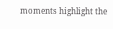moments highlight the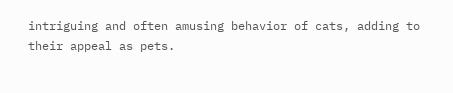intriguing and often amusing behavior of cats, adding to their appeal as pets.